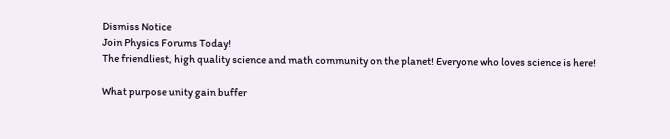Dismiss Notice
Join Physics Forums Today!
The friendliest, high quality science and math community on the planet! Everyone who loves science is here!

What purpose unity gain buffer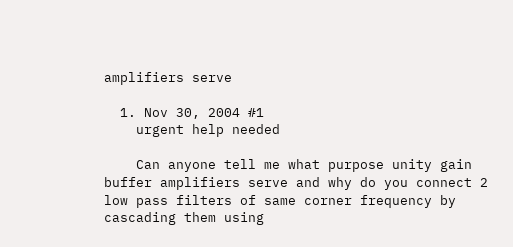amplifiers serve

  1. Nov 30, 2004 #1
    urgent help needed

    Can anyone tell me what purpose unity gain buffer amplifiers serve and why do you connect 2 low pass filters of same corner frequency by cascading them using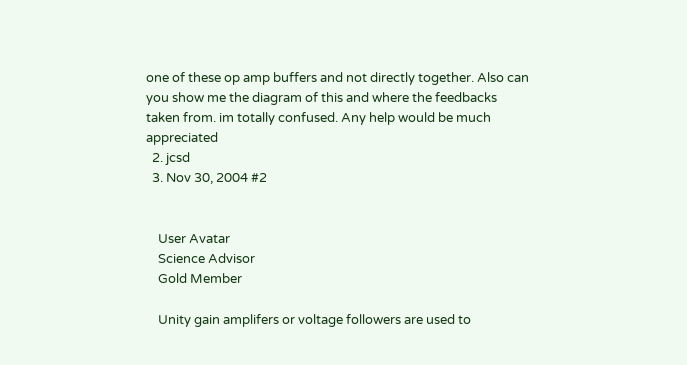one of these op amp buffers and not directly together. Also can you show me the diagram of this and where the feedbacks taken from. im totally confused. Any help would be much appreciated
  2. jcsd
  3. Nov 30, 2004 #2


    User Avatar
    Science Advisor
    Gold Member

    Unity gain amplifers or voltage followers are used to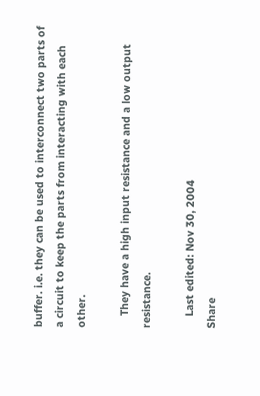buffer. i.e. they can be used to interconnect two parts of a circuit to keep the parts from interacting with each other.

    They have a high input resistance and a low output resistance.

    Last edited: Nov 30, 2004
Share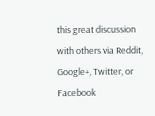this great discussion with others via Reddit, Google+, Twitter, or Facebook